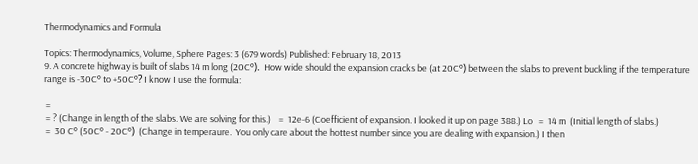Thermodynamics and Formula

Topics: Thermodynamics, Volume, Sphere Pages: 3 (679 words) Published: February 18, 2013
9. A concrete highway is built of slabs 14 m long (20Cº).  How wide should the expansion cracks be (at 20Cº) between the slabs to prevent buckling if the temperature range is -30Cº to +50Cº? I know I use the formula:

 =
 = ? (Change in length of the slabs. We are solving for this.)    =  12e-6 (Coefficient of expansion. I looked it up on page 388.) Lo   =  14 m  (Initial length of slabs.)
 =  30 Cº (50Cº - 20Cº)  (Change in temperaure.  You only care about the hottest number since you are dealing with expansion.) I then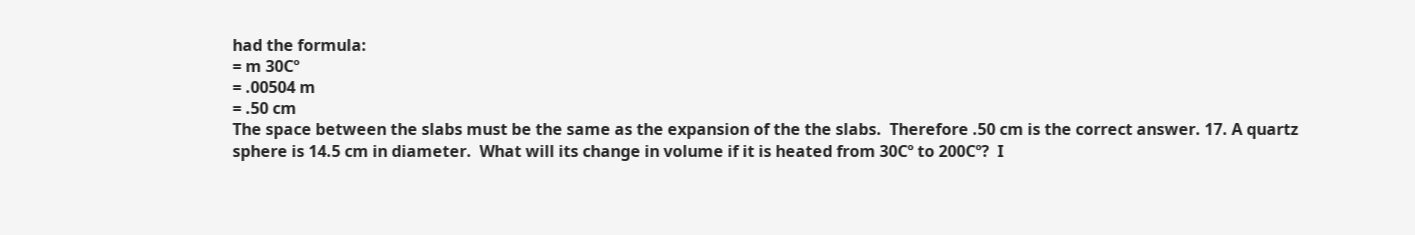had the formula:
= m 30Cº
= .00504 m
= .50 cm
The space between the slabs must be the same as the expansion of the the slabs.  Therefore .50 cm is the correct answer. 17. A quartz sphere is 14.5 cm in diameter.  What will its change in volume if it is heated from 30Cº to 200Cº?  I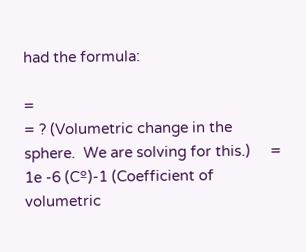had the formula:

=
= ? (Volumetric change in the sphere.  We are solving for this.)     =  1e -6 (Cº)-1 (Coefficient of volumetric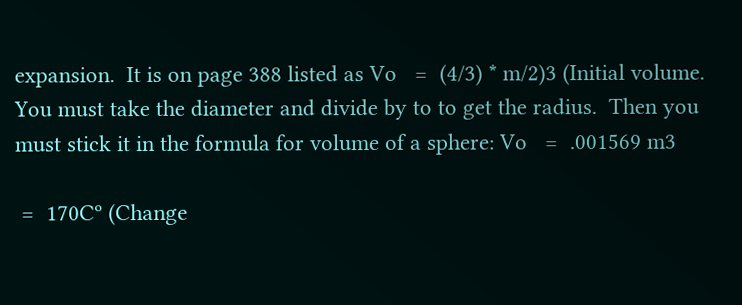expansion.  It is on page 388 listed as Vo   =  (4/3) * m/2)3 (Initial volume.  You must take the diameter and divide by to to get the radius.  Then you must stick it in the formula for volume of a sphere: Vo   =  .001569 m3

 =  170Cº (Change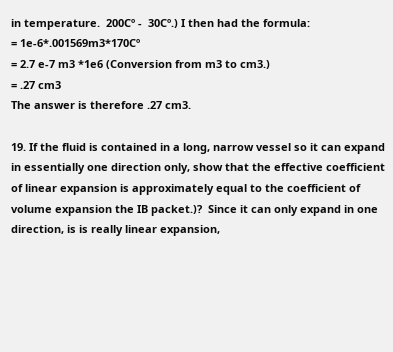in temperature.  200Cº -  30Cº.) I then had the formula:
= 1e-6*.001569m3*170Cº
= 2.7 e-7 m3 *1e6 (Conversion from m3 to cm3.)
= .27 cm3
The answer is therefore .27 cm3.

19. If the fluid is contained in a long, narrow vessel so it can expand in essentially one direction only, show that the effective coefficient of linear expansion is approximately equal to the coefficient of volume expansion the IB packet.)?  Since it can only expand in one direction, is is really linear expansion,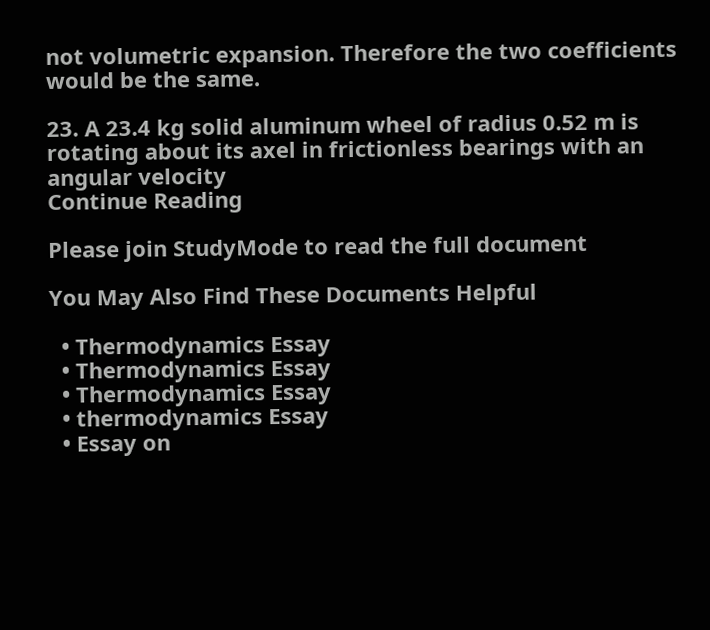not volumetric expansion. Therefore the two coefficients would be the same.

23. A 23.4 kg solid aluminum wheel of radius 0.52 m is rotating about its axel in frictionless bearings with an angular velocity
Continue Reading

Please join StudyMode to read the full document

You May Also Find These Documents Helpful

  • Thermodynamics Essay
  • Thermodynamics Essay
  • Thermodynamics Essay
  • thermodynamics Essay
  • Essay on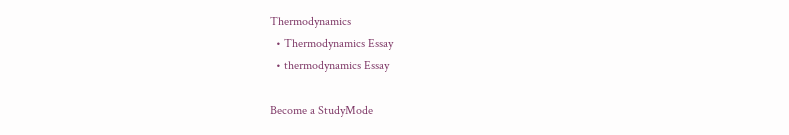Thermodynamics
  • Thermodynamics Essay
  • thermodynamics Essay

Become a StudyMode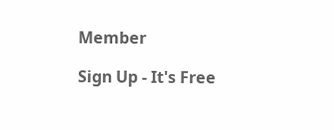Member

Sign Up - It's Free